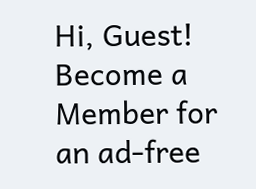Hi, Guest!
Become a Member for an ad-free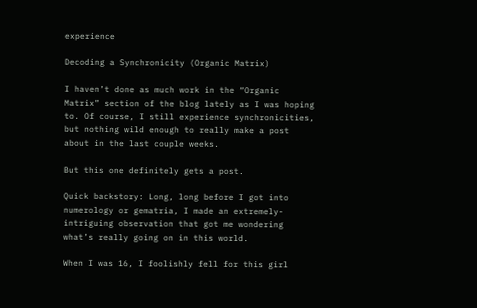experience

Decoding a Synchronicity (Organic Matrix)

I haven’t done as much work in the “Organic Matrix” section of the blog lately as I was hoping to. Of course, I still experience synchronicities, but nothing wild enough to really make a post about in the last couple weeks.

But this one definitely gets a post.

Quick backstory: Long, long before I got into numerology or gematria, I made an extremely-intriguing observation that got me wondering what’s really going on in this world.

When I was 16, I foolishly fell for this girl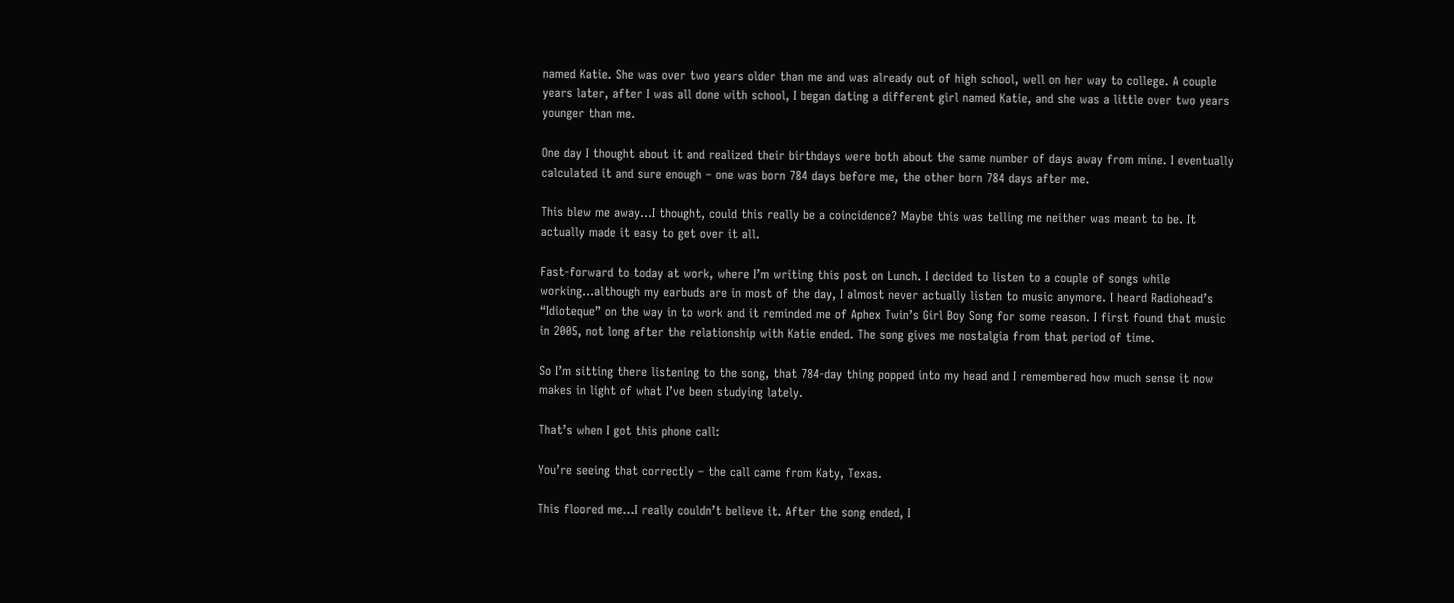named Katie. She was over two years older than me and was already out of high school, well on her way to college. A couple years later, after I was all done with school, I began dating a different girl named Katie, and she was a little over two years younger than me.

One day I thought about it and realized their birthdays were both about the same number of days away from mine. I eventually calculated it and sure enough – one was born 784 days before me, the other born 784 days after me.

This blew me away…I thought, could this really be a coincidence? Maybe this was telling me neither was meant to be. It actually made it easy to get over it all.

Fast-forward to today at work, where I’m writing this post on Lunch. I decided to listen to a couple of songs while working…although my earbuds are in most of the day, I almost never actually listen to music anymore. I heard Radiohead’s “Idioteque” on the way in to work and it reminded me of Aphex Twin’s Girl Boy Song for some reason. I first found that music in 2005, not long after the relationship with Katie ended. The song gives me nostalgia from that period of time.

So I’m sitting there listening to the song, that 784-day thing popped into my head and I remembered how much sense it now makes in light of what I’ve been studying lately.

That’s when I got this phone call:

You’re seeing that correctly – the call came from Katy, Texas.

This floored me…I really couldn’t believe it. After the song ended, I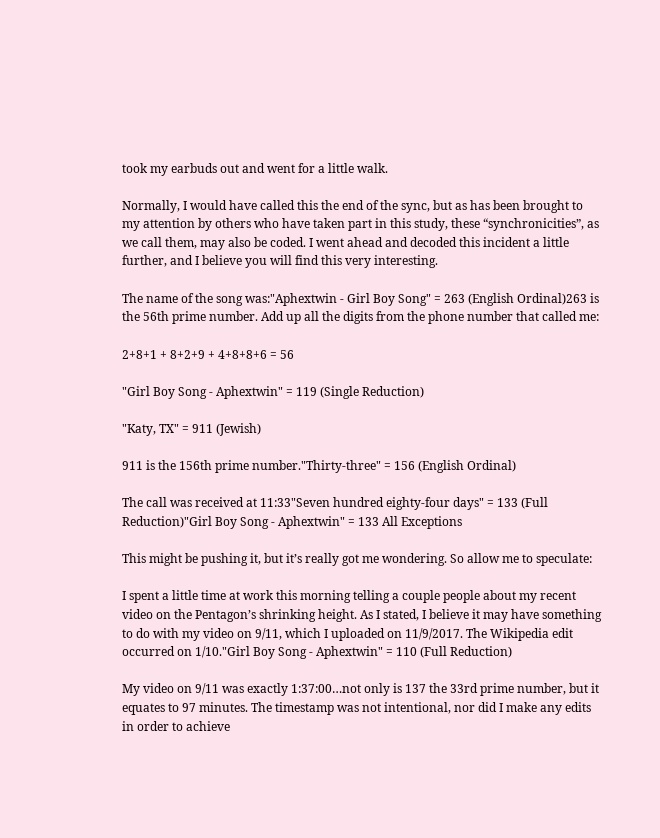took my earbuds out and went for a little walk.

Normally, I would have called this the end of the sync, but as has been brought to my attention by others who have taken part in this study, these “synchronicities”, as we call them, may also be coded. I went ahead and decoded this incident a little further, and I believe you will find this very interesting.

The name of the song was:"Aphextwin - Girl Boy Song" = 263 (English Ordinal)263 is the 56th prime number. Add up all the digits from the phone number that called me:

2+8+1 + 8+2+9 + 4+8+8+6 = 56

"Girl Boy Song - Aphextwin" = 119 (Single Reduction)

"Katy, TX" = 911 (Jewish)

911 is the 156th prime number."Thirty-three" = 156 (English Ordinal)

The call was received at 11:33"Seven hundred eighty-four days" = 133 (Full Reduction)"Girl Boy Song - Aphextwin" = 133 All Exceptions

This might be pushing it, but it’s really got me wondering. So allow me to speculate:

I spent a little time at work this morning telling a couple people about my recent video on the Pentagon’s shrinking height. As I stated, I believe it may have something to do with my video on 9/11, which I uploaded on 11/9/2017. The Wikipedia edit occurred on 1/10."Girl Boy Song - Aphextwin" = 110 (Full Reduction)

My video on 9/11 was exactly 1:37:00…not only is 137 the 33rd prime number, but it equates to 97 minutes. The timestamp was not intentional, nor did I make any edits in order to achieve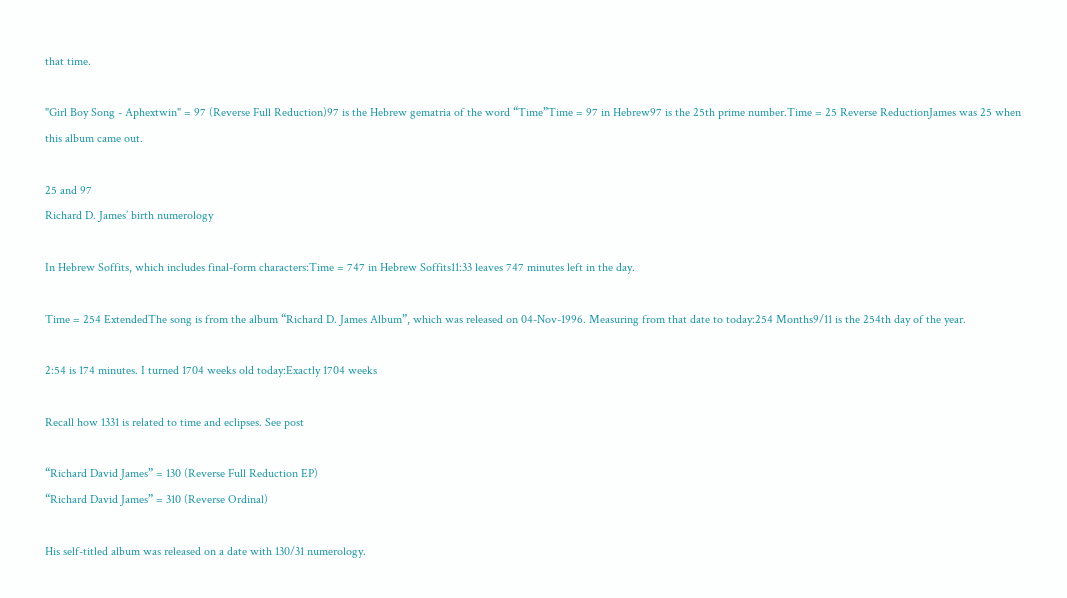that time.

"Girl Boy Song - Aphextwin" = 97 (Reverse Full Reduction)97 is the Hebrew gematria of the word “Time”Time = 97 in Hebrew97 is the 25th prime number.Time = 25 Reverse ReductionJames was 25 when this album came out.

25 and 97
Richard D. James’ birth numerology

In Hebrew Soffits, which includes final-form characters:Time = 747 in Hebrew Soffits11:33 leaves 747 minutes left in the day.

Time = 254 ExtendedThe song is from the album “Richard D. James Album”, which was released on 04-Nov-1996. Measuring from that date to today:254 Months9/11 is the 254th day of the year.

2:54 is 174 minutes. I turned 1704 weeks old today:Exactly 1704 weeks

Recall how 1331 is related to time and eclipses. See post

“Richard David James” = 130 (Reverse Full Reduction EP)
“Richard David James” = 310 (Reverse Ordinal)

His self-titled album was released on a date with 130/31 numerology.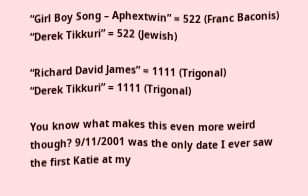“Girl Boy Song – Aphextwin” = 522 (Franc Baconis)
“Derek Tikkuri” = 522 (Jewish)

“Richard David James” = 1111 (Trigonal)
“Derek Tikkuri” = 1111 (Trigonal)

You know what makes this even more weird though? 9/11/2001 was the only date I ever saw the first Katie at my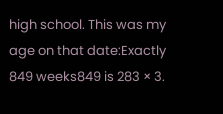high school. This was my age on that date:Exactly 849 weeks849 is 283 × 3.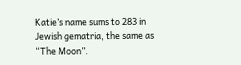Katie’s name sums to 283 in Jewish gematria, the same as “The Moon”.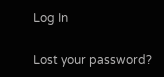Log In

Lost your password?